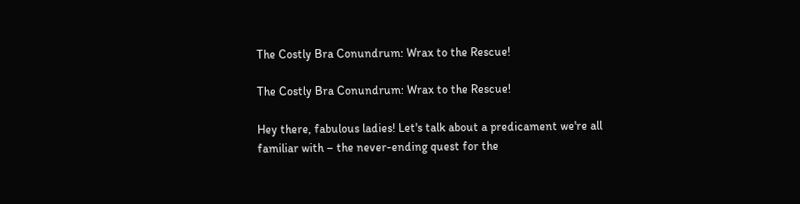The Costly Bra Conundrum: Wrax to the Rescue!

The Costly Bra Conundrum: Wrax to the Rescue!

Hey there, fabulous ladies! Let's talk about a predicament we're all familiar with – the never-ending quest for the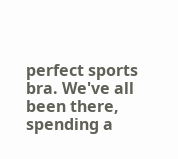perfect sports bra. We've all been there, spending a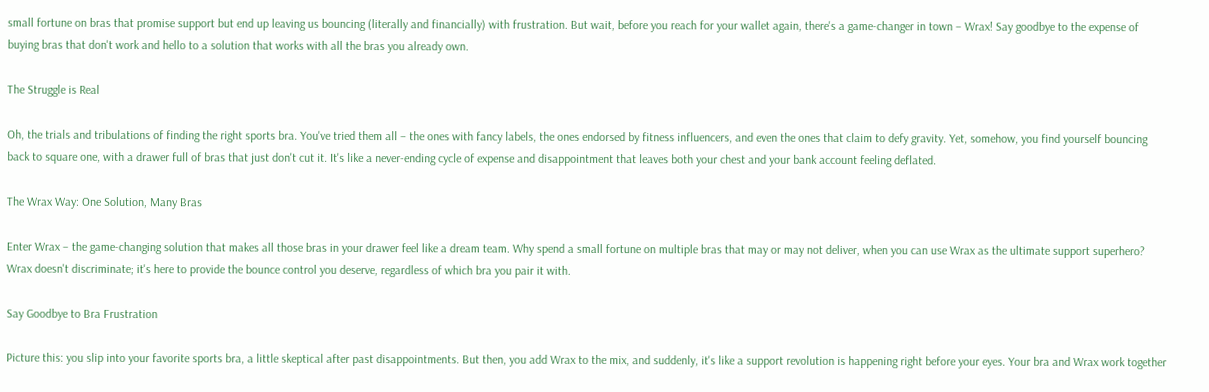small fortune on bras that promise support but end up leaving us bouncing (literally and financially) with frustration. But wait, before you reach for your wallet again, there's a game-changer in town – Wrax! Say goodbye to the expense of buying bras that don't work and hello to a solution that works with all the bras you already own.

The Struggle is Real

Oh, the trials and tribulations of finding the right sports bra. You've tried them all – the ones with fancy labels, the ones endorsed by fitness influencers, and even the ones that claim to defy gravity. Yet, somehow, you find yourself bouncing back to square one, with a drawer full of bras that just don't cut it. It's like a never-ending cycle of expense and disappointment that leaves both your chest and your bank account feeling deflated.

The Wrax Way: One Solution, Many Bras

Enter Wrax – the game-changing solution that makes all those bras in your drawer feel like a dream team. Why spend a small fortune on multiple bras that may or may not deliver, when you can use Wrax as the ultimate support superhero? Wrax doesn't discriminate; it's here to provide the bounce control you deserve, regardless of which bra you pair it with.

Say Goodbye to Bra Frustration

Picture this: you slip into your favorite sports bra, a little skeptical after past disappointments. But then, you add Wrax to the mix, and suddenly, it's like a support revolution is happening right before your eyes. Your bra and Wrax work together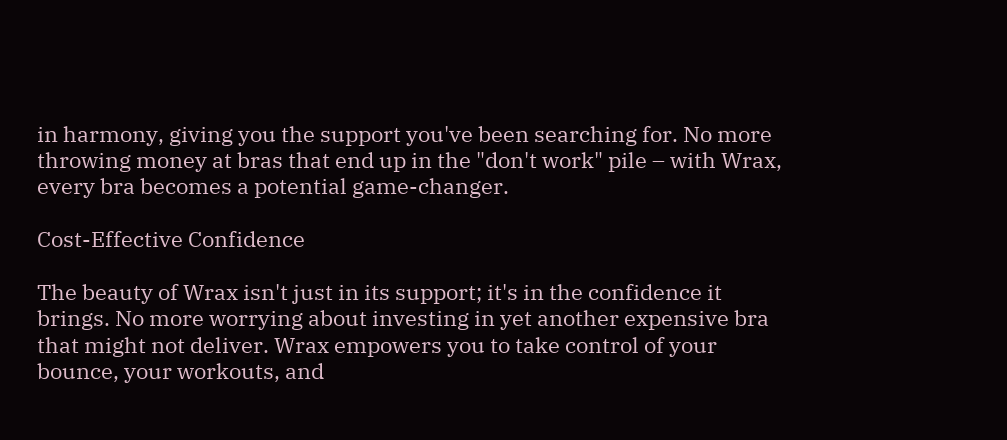in harmony, giving you the support you've been searching for. No more throwing money at bras that end up in the "don't work" pile – with Wrax, every bra becomes a potential game-changer.

Cost-Effective Confidence

The beauty of Wrax isn't just in its support; it's in the confidence it brings. No more worrying about investing in yet another expensive bra that might not deliver. Wrax empowers you to take control of your bounce, your workouts, and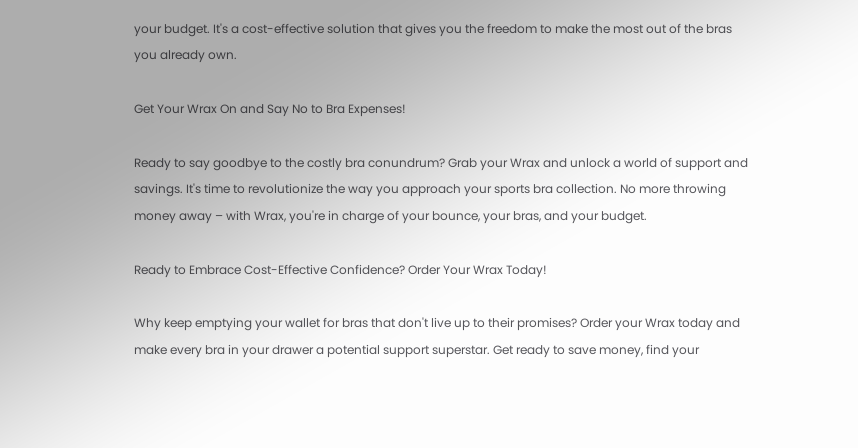your budget. It's a cost-effective solution that gives you the freedom to make the most out of the bras you already own.

Get Your Wrax On and Say No to Bra Expenses!

Ready to say goodbye to the costly bra conundrum? Grab your Wrax and unlock a world of support and savings. It's time to revolutionize the way you approach your sports bra collection. No more throwing money away – with Wrax, you're in charge of your bounce, your bras, and your budget.

Ready to Embrace Cost-Effective Confidence? Order Your Wrax Today!

Why keep emptying your wallet for bras that don't live up to their promises? Order your Wrax today and make every bra in your drawer a potential support superstar. Get ready to save money, find your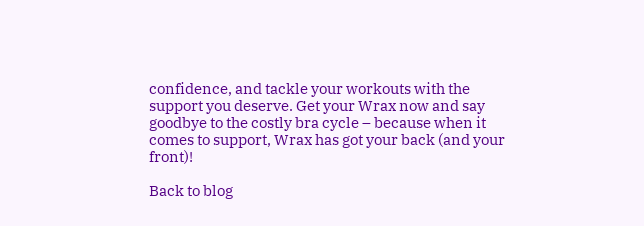confidence, and tackle your workouts with the support you deserve. Get your Wrax now and say goodbye to the costly bra cycle – because when it comes to support, Wrax has got your back (and your front)!

Back to blog